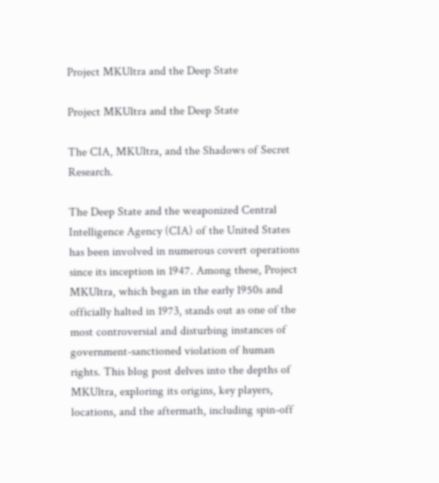Project MKUltra and the Deep State

Project MKUltra and the Deep State

The CIA, MKUltra, and the Shadows of Secret Research.

The Deep State and the weaponized Central Intelligence Agency (CIA) of the United States has been involved in numerous covert operations since its inception in 1947. Among these, Project MKUltra, which began in the early 1950s and officially halted in 1973, stands out as one of the most controversial and disturbing instances of government-sanctioned violation of human rights. This blog post delves into the depths of MKUltra, exploring its origins, key players, locations, and the aftermath, including spin-off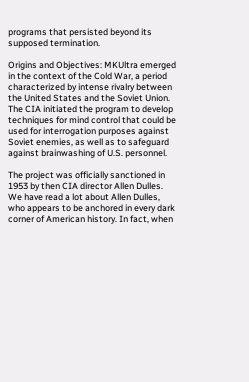programs that persisted beyond its supposed termination.

Origins and Objectives: MKUltra emerged in the context of the Cold War, a period characterized by intense rivalry between the United States and the Soviet Union. The CIA initiated the program to develop techniques for mind control that could be used for interrogation purposes against Soviet enemies, as well as to safeguard against brainwashing of U.S. personnel.

The project was officially sanctioned in 1953 by then CIA director Allen Dulles. We have read a lot about Allen Dulles, who appears to be anchored in every dark corner of American history. In fact, when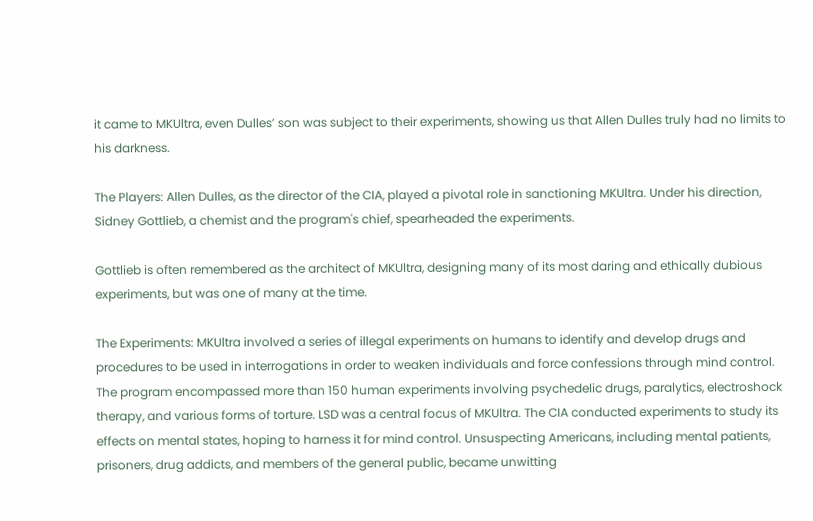it came to MKUltra, even Dulles’ son was subject to their experiments, showing us that Allen Dulles truly had no limits to his darkness.

The Players: Allen Dulles, as the director of the CIA, played a pivotal role in sanctioning MKUltra. Under his direction, Sidney Gottlieb, a chemist and the program's chief, spearheaded the experiments.

Gottlieb is often remembered as the architect of MKUltra, designing many of its most daring and ethically dubious experiments, but was one of many at the time.

The Experiments: MKUltra involved a series of illegal experiments on humans to identify and develop drugs and procedures to be used in interrogations in order to weaken individuals and force confessions through mind control. The program encompassed more than 150 human experiments involving psychedelic drugs, paralytics, electroshock therapy, and various forms of torture. LSD was a central focus of MKUltra. The CIA conducted experiments to study its effects on mental states, hoping to harness it for mind control. Unsuspecting Americans, including mental patients, prisoners, drug addicts, and members of the general public, became unwitting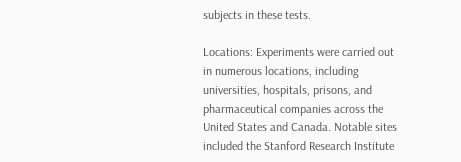subjects in these tests.

Locations: Experiments were carried out in numerous locations, including universities, hospitals, prisons, and pharmaceutical companies across the United States and Canada. Notable sites included the Stanford Research Institute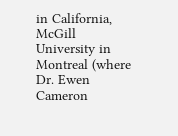in California, McGill University in Montreal (where Dr. Ewen Cameron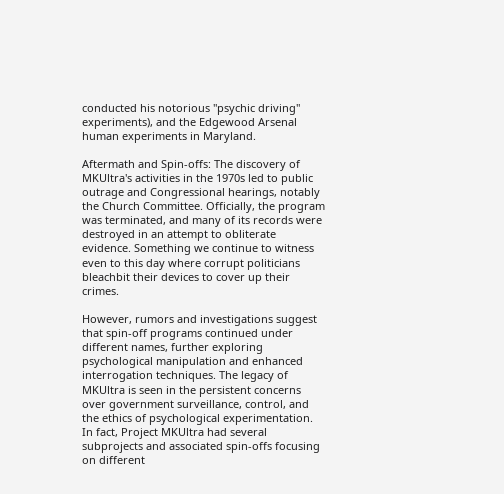conducted his notorious "psychic driving" experiments), and the Edgewood Arsenal human experiments in Maryland.

Aftermath and Spin-offs: The discovery of MKUltra's activities in the 1970s led to public outrage and Congressional hearings, notably the Church Committee. Officially, the program was terminated, and many of its records were destroyed in an attempt to obliterate evidence. Something we continue to witness even to this day where corrupt politicians bleachbit their devices to cover up their crimes.

However, rumors and investigations suggest that spin-off programs continued under different names, further exploring psychological manipulation and enhanced interrogation techniques. The legacy of MKUltra is seen in the persistent concerns over government surveillance, control, and the ethics of psychological experimentation. In fact, Project MKUltra had several subprojects and associated spin-offs focusing on different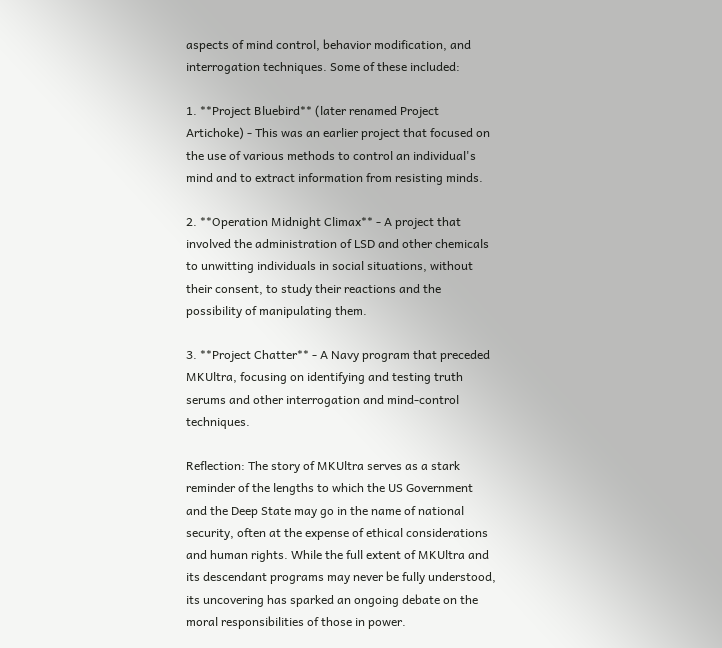aspects of mind control, behavior modification, and interrogation techniques. Some of these included:

1. **Project Bluebird** (later renamed Project Artichoke) - This was an earlier project that focused on the use of various methods to control an individual's mind and to extract information from resisting minds.

2. **Operation Midnight Climax** - A project that involved the administration of LSD and other chemicals to unwitting individuals in social situations, without their consent, to study their reactions and the possibility of manipulating them.

3. **Project Chatter** - A Navy program that preceded MKUltra, focusing on identifying and testing truth serums and other interrogation and mind-control techniques.

Reflection: The story of MKUltra serves as a stark reminder of the lengths to which the US Government and the Deep State may go in the name of national security, often at the expense of ethical considerations and human rights. While the full extent of MKUltra and its descendant programs may never be fully understood, its uncovering has sparked an ongoing debate on the moral responsibilities of those in power.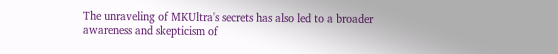The unraveling of MKUltra's secrets has also led to a broader awareness and skepticism of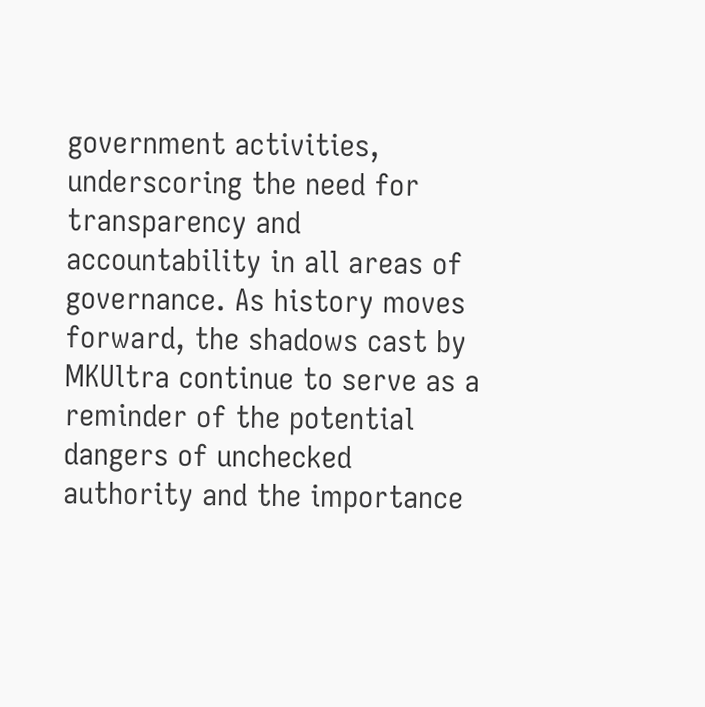government activities, underscoring the need for transparency and accountability in all areas of governance. As history moves forward, the shadows cast by MKUltra continue to serve as a reminder of the potential dangers of unchecked authority and the importance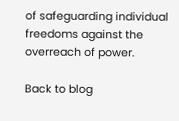of safeguarding individual freedoms against the overreach of power.

Back to blog